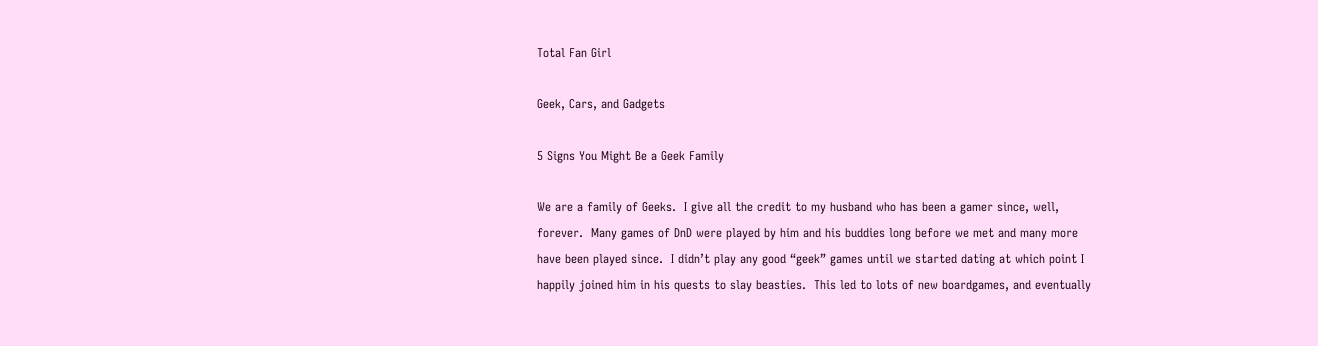Total Fan Girl

Geek, Cars, and Gadgets

5 Signs You Might Be a Geek Family

We are a family of Geeks.  I give all the credit to my husband who has been a gamer since, well, forever.  Many games of DnD were played by him and his buddies long before we met and many more have been played since.  I didn’t play any good “geek” games until we started dating at which point I happily joined him in his quests to slay beasties.  This led to lots of new boardgames, and eventually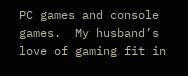PC games and console games.  My husband’s love of gaming fit in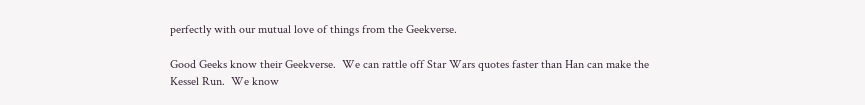perfectly with our mutual love of things from the Geekverse.

Good Geeks know their Geekverse.  We can rattle off Star Wars quotes faster than Han can make the Kessel Run.  We know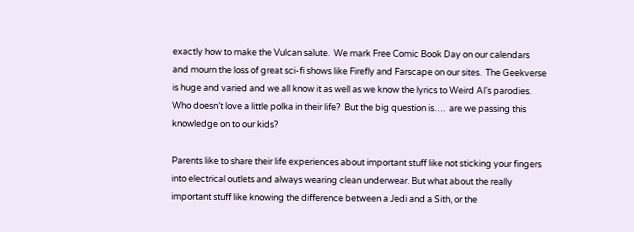exactly how to make the Vulcan salute.  We mark Free Comic Book Day on our calendars and mourn the loss of great sci-fi shows like Firefly and Farscape on our sites.  The Geekverse is huge and varied and we all know it as well as we know the lyrics to Weird Al’s parodies.  Who doesn’t love a little polka in their life?  But the big question is….  are we passing this knowledge on to our kids?

Parents like to share their life experiences about important stuff like not sticking your fingers into electrical outlets and always wearing clean underwear. But what about the really important stuff like knowing the difference between a Jedi and a Sith, or the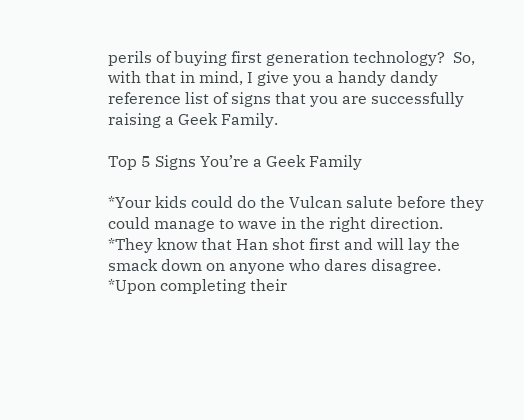perils of buying first generation technology?  So, with that in mind, I give you a handy dandy reference list of signs that you are successfully raising a Geek Family.

Top 5 Signs You’re a Geek Family

*Your kids could do the Vulcan salute before they could manage to wave in the right direction.
*They know that Han shot first and will lay the smack down on anyone who dares disagree.
*Upon completing their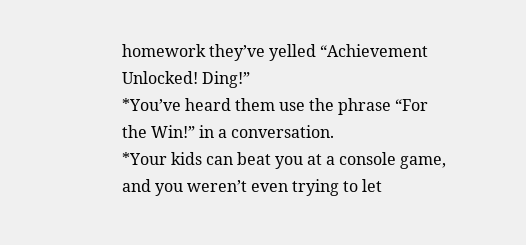homework they’ve yelled “Achievement Unlocked! Ding!”
*You’ve heard them use the phrase “For the Win!” in a conversation.
*Your kids can beat you at a console game, and you weren’t even trying to let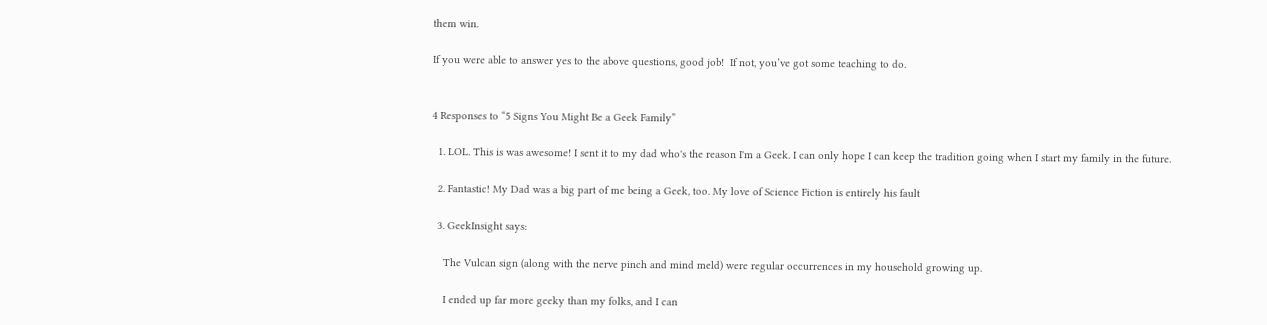them win.

If you were able to answer yes to the above questions, good job!  If not, you’ve got some teaching to do.


4 Responses to “5 Signs You Might Be a Geek Family”

  1. LOL. This is was awesome! I sent it to my dad who's the reason I'm a Geek. I can only hope I can keep the tradition going when I start my family in the future.

  2. Fantastic! My Dad was a big part of me being a Geek, too. My love of Science Fiction is entirely his fault

  3. GeekInsight says:

    The Vulcan sign (along with the nerve pinch and mind meld) were regular occurrences in my household growing up.

    I ended up far more geeky than my folks, and I can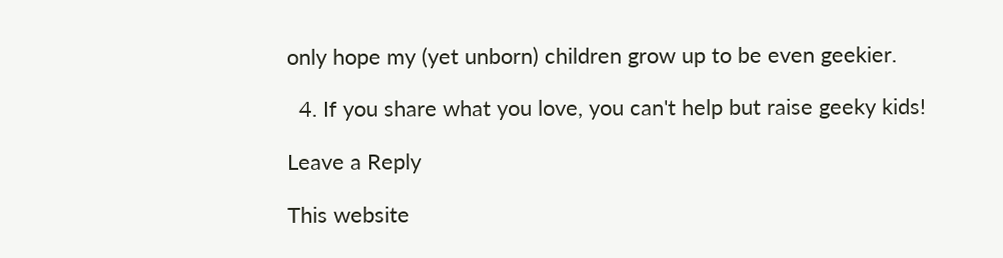only hope my (yet unborn) children grow up to be even geekier.

  4. If you share what you love, you can't help but raise geeky kids!

Leave a Reply

This website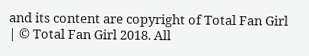and its content are copyright of Total Fan Girl  | © Total Fan Girl 2018. All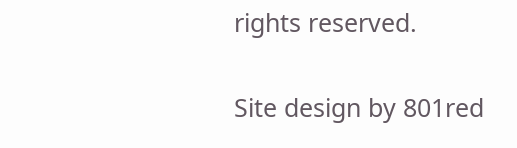rights reserved.

Site design by 801red